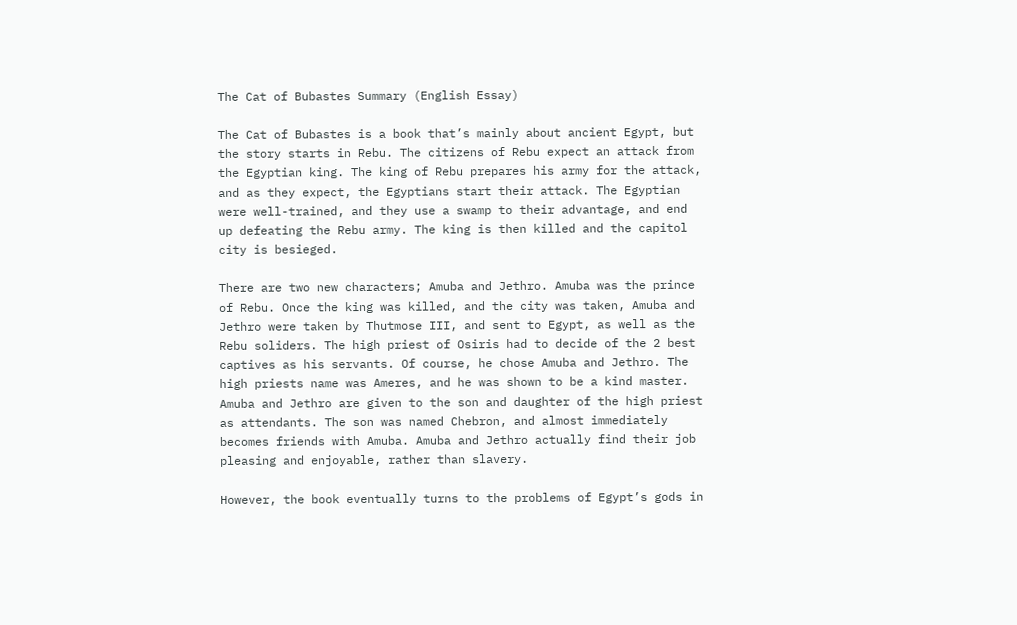The Cat of Bubastes Summary (English Essay)

The Cat of Bubastes is a book that’s mainly about ancient Egypt, but the story starts in Rebu. The citizens of Rebu expect an attack from the Egyptian king. The king of Rebu prepares his army for the attack, and as they expect, the Egyptians start their attack. The Egyptian were well-trained, and they use a swamp to their advantage, and end up defeating the Rebu army. The king is then killed and the capitol city is besieged.

There are two new characters; Amuba and Jethro. Amuba was the prince of Rebu. Once the king was killed, and the city was taken, Amuba and Jethro were taken by Thutmose III, and sent to Egypt, as well as the Rebu soliders. The high priest of Osiris had to decide of the 2 best captives as his servants. Of course, he chose Amuba and Jethro. The high priests name was Ameres, and he was shown to be a kind master. Amuba and Jethro are given to the son and daughter of the high priest as attendants. The son was named Chebron, and almost immediately becomes friends with Amuba. Amuba and Jethro actually find their job pleasing and enjoyable, rather than slavery.

However, the book eventually turns to the problems of Egypt’s gods in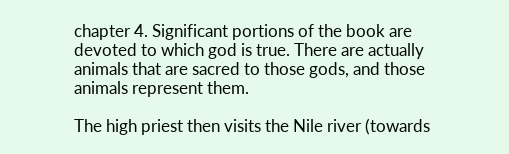chapter 4. Significant portions of the book are devoted to which god is true. There are actually animals that are sacred to those gods, and those animals represent them.

The high priest then visits the Nile river (towards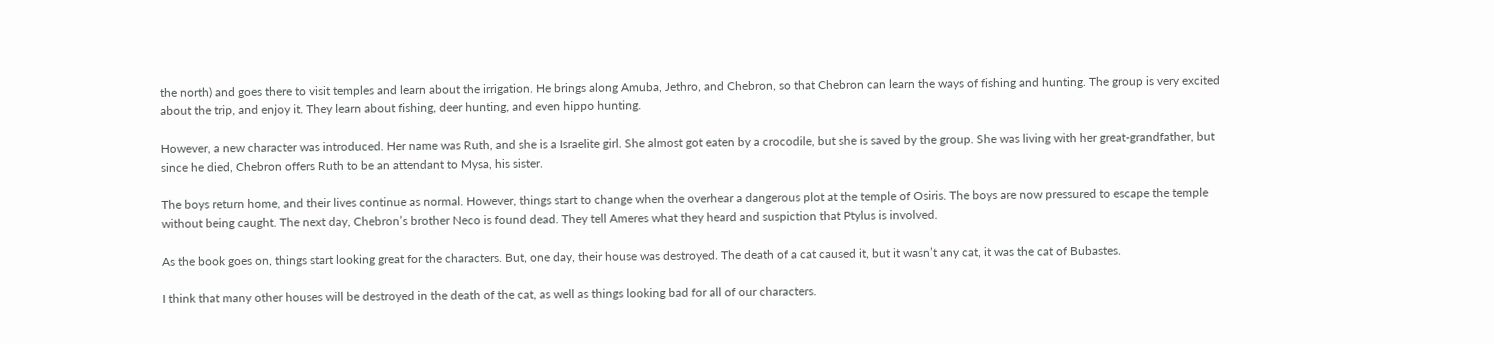the north) and goes there to visit temples and learn about the irrigation. He brings along Amuba, Jethro, and Chebron, so that Chebron can learn the ways of fishing and hunting. The group is very excited about the trip, and enjoy it. They learn about fishing, deer hunting, and even hippo hunting.

However, a new character was introduced. Her name was Ruth, and she is a Israelite girl. She almost got eaten by a crocodile, but she is saved by the group. She was living with her great-grandfather, but since he died, Chebron offers Ruth to be an attendant to Mysa, his sister.

The boys return home, and their lives continue as normal. However, things start to change when the overhear a dangerous plot at the temple of Osiris. The boys are now pressured to escape the temple without being caught. The next day, Chebron’s brother Neco is found dead. They tell Ameres what they heard and suspiction that Ptylus is involved.

As the book goes on, things start looking great for the characters. But, one day, their house was destroyed. The death of a cat caused it, but it wasn’t any cat, it was the cat of Bubastes.

I think that many other houses will be destroyed in the death of the cat, as well as things looking bad for all of our characters.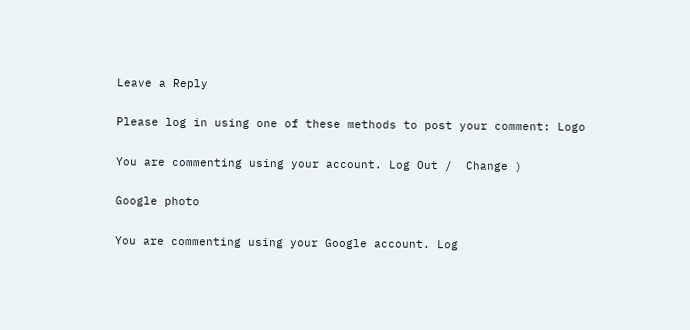Leave a Reply

Please log in using one of these methods to post your comment: Logo

You are commenting using your account. Log Out /  Change )

Google photo

You are commenting using your Google account. Log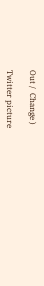Out /  Change )

Twitter picture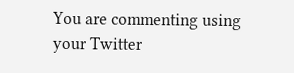You are commenting using your Twitter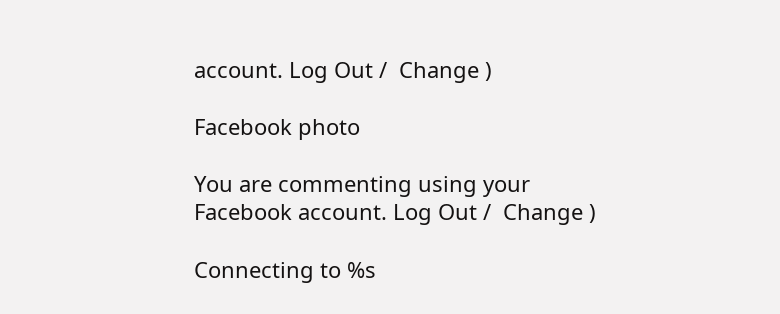account. Log Out /  Change )

Facebook photo

You are commenting using your Facebook account. Log Out /  Change )

Connecting to %s